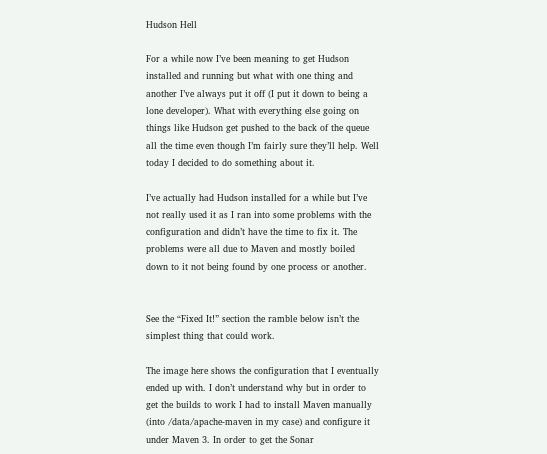Hudson Hell

For a while now I’ve been meaning to get Hudson installed and running but what with one thing and another I’ve always put it off (I put it down to being a lone developer). What with everything else going on things like Hudson get pushed to the back of the queue all the time even though I’m fairly sure they’ll help. Well today I decided to do something about it.

I’ve actually had Hudson installed for a while but I’ve not really used it as I ran into some problems with the configuration and didn’t have the time to fix it. The problems were all due to Maven and mostly boiled down to it not being found by one process or another.


See the “Fixed It!” section the ramble below isn’t the simplest thing that could work.

The image here shows the configuration that I eventually ended up with. I don’t understand why but in order to get the builds to work I had to install Maven manually (into /data/apache-maven in my case) and configure it under Maven 3. In order to get the Sonar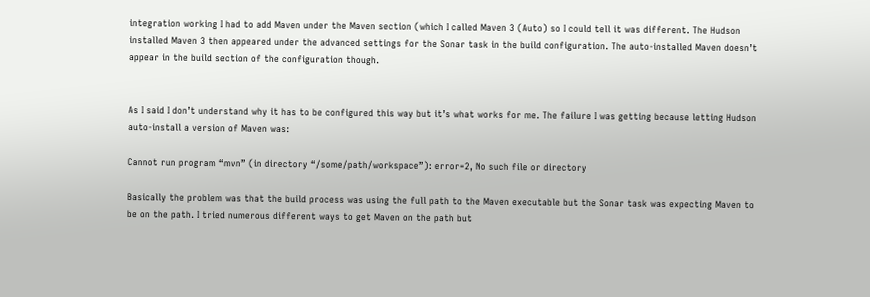integration working I had to add Maven under the Maven section (which I called Maven 3 (Auto) so I could tell it was different. The Hudson installed Maven 3 then appeared under the advanced settings for the Sonar task in the build configuration. The auto-installed Maven doesn’t appear in the build section of the configuration though.


As I said I don’t understand why it has to be configured this way but it’s what works for me. The failure I was getting because letting Hudson auto-install a version of Maven was:

Cannot run program “mvn” (in directory “/some/path/workspace”): error=2, No such file or directory

Basically the problem was that the build process was using the full path to the Maven executable but the Sonar task was expecting Maven to be on the path. I tried numerous different ways to get Maven on the path but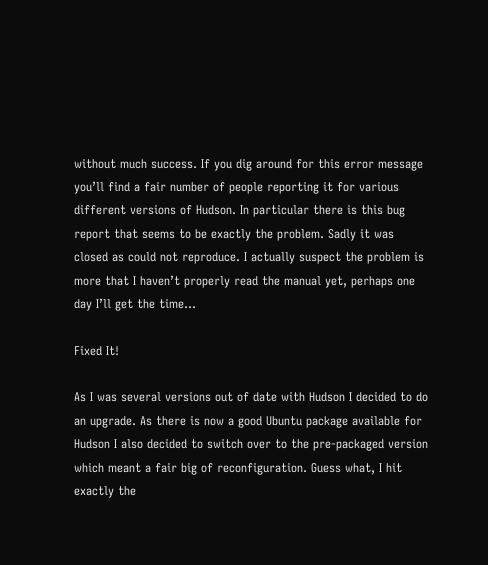without much success. If you dig around for this error message you’ll find a fair number of people reporting it for various different versions of Hudson. In particular there is this bug report that seems to be exactly the problem. Sadly it was closed as could not reproduce. I actually suspect the problem is more that I haven’t properly read the manual yet, perhaps one day I’ll get the time…

Fixed It!

As I was several versions out of date with Hudson I decided to do an upgrade. As there is now a good Ubuntu package available for Hudson I also decided to switch over to the pre-packaged version which meant a fair big of reconfiguration. Guess what, I hit exactly the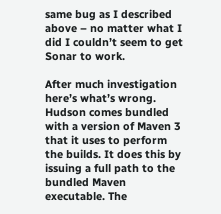same bug as I described above – no matter what I did I couldn’t seem to get Sonar to work.

After much investigation here’s what’s wrong. Hudson comes bundled with a version of Maven 3 that it uses to perform the builds. It does this by issuing a full path to the bundled Maven executable. The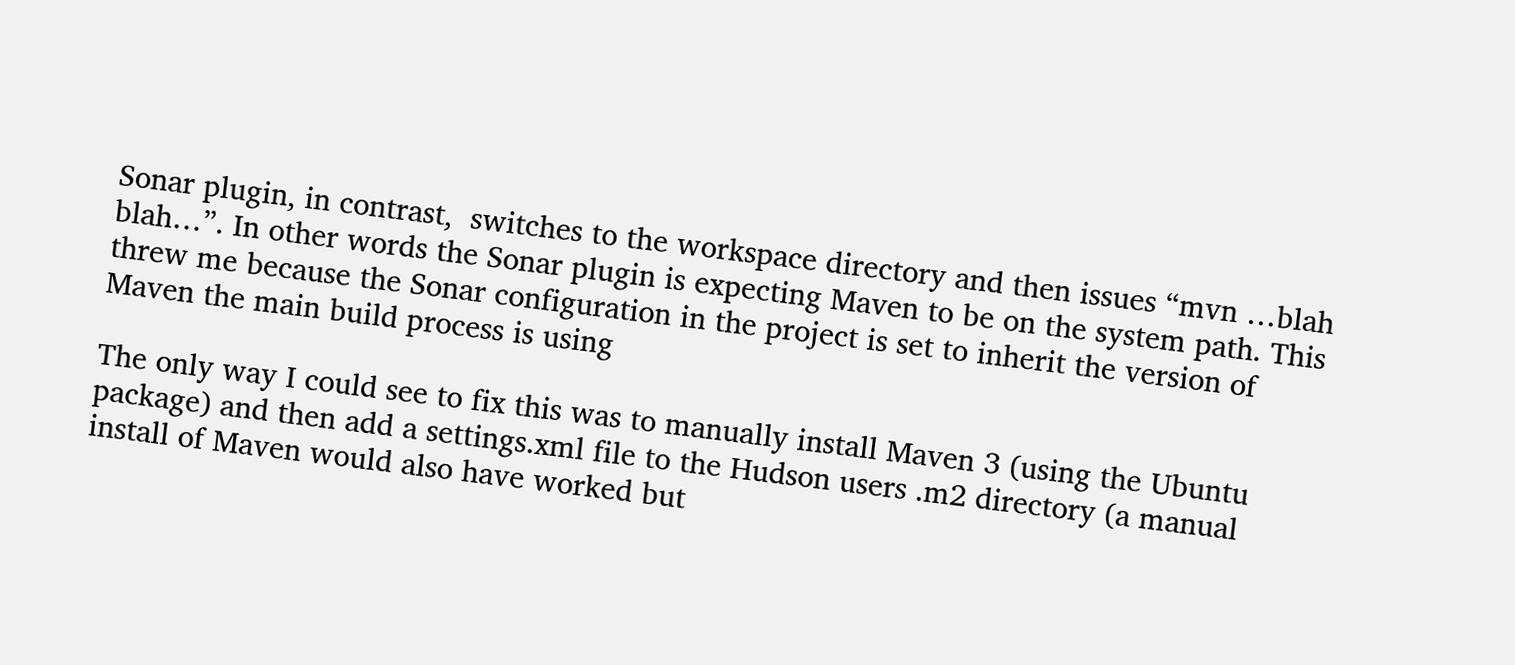Sonar plugin, in contrast,  switches to the workspace directory and then issues “mvn …blah blah…”. In other words the Sonar plugin is expecting Maven to be on the system path. This threw me because the Sonar configuration in the project is set to inherit the version of Maven the main build process is using

The only way I could see to fix this was to manually install Maven 3 (using the Ubuntu package) and then add a settings.xml file to the Hudson users .m2 directory (a manual install of Maven would also have worked but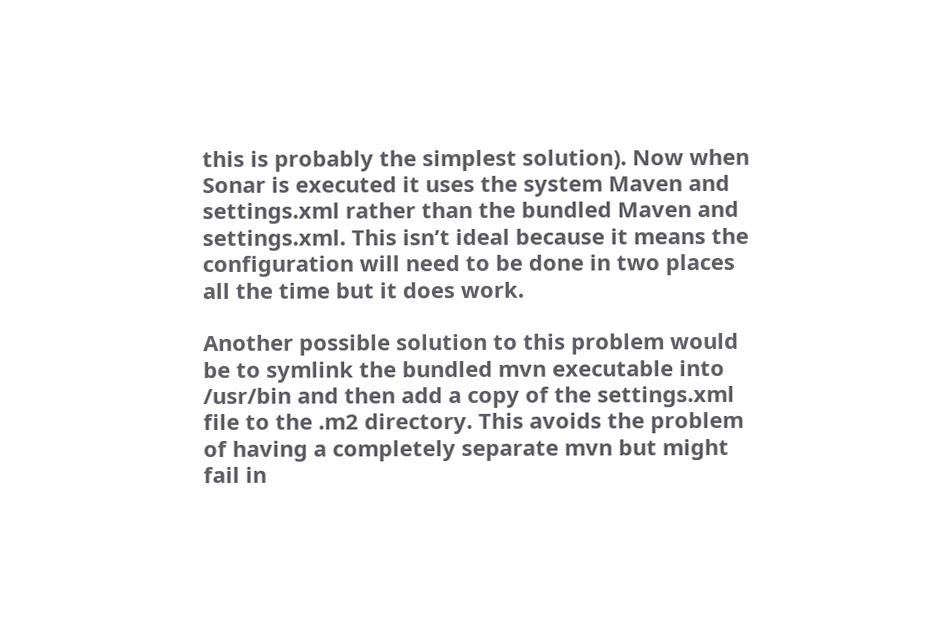this is probably the simplest solution). Now when Sonar is executed it uses the system Maven and settings.xml rather than the bundled Maven and settings.xml. This isn’t ideal because it means the configuration will need to be done in two places all the time but it does work.

Another possible solution to this problem would be to symlink the bundled mvn executable into /usr/bin and then add a copy of the settings.xml file to the .m2 directory. This avoids the problem of having a completely separate mvn but might fail in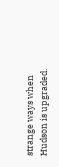strange ways when Hudson is upgraded.